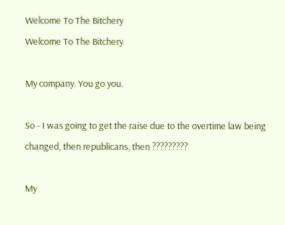Welcome To The Bitchery
Welcome To The Bitchery

My company. You go you.

So - I was going to get the raise due to the overtime law being changed, then republicans, then ?????????

My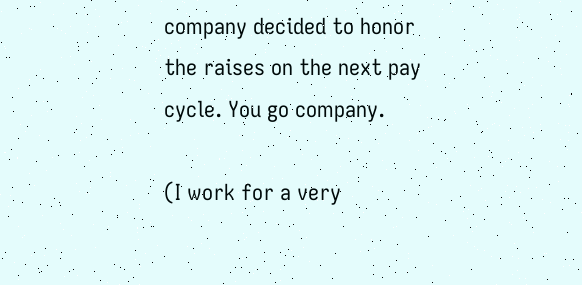company decided to honor the raises on the next pay cycle. You go company.

(I work for a very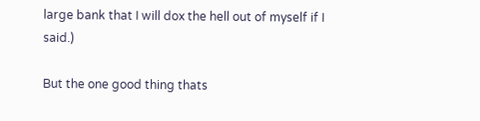large bank that I will dox the hell out of myself if I said.)

But the one good thing thats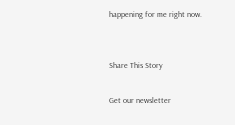happening for me right now.


Share This Story

Get our newsletter